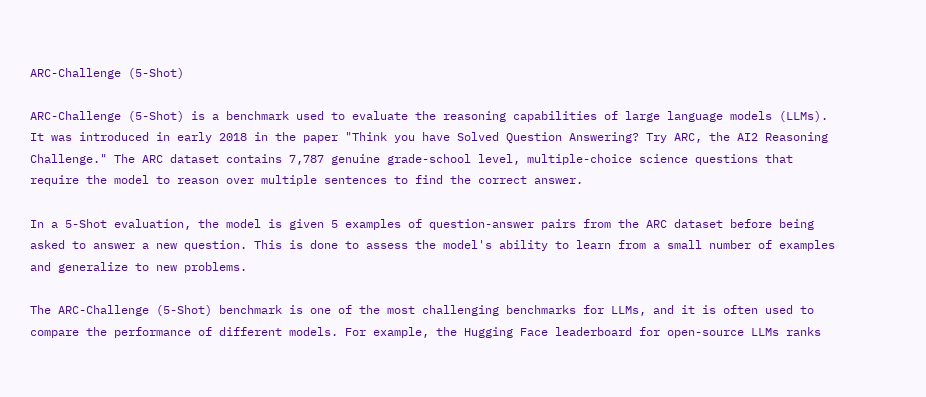ARC-Challenge (5-Shot)

ARC-Challenge (5-Shot) is a benchmark used to evaluate the reasoning capabilities of large language models (LLMs). It was introduced in early 2018 in the paper "Think you have Solved Question Answering? Try ARC, the AI2 Reasoning Challenge." The ARC dataset contains 7,787 genuine grade-school level, multiple-choice science questions that require the model to reason over multiple sentences to find the correct answer.

In a 5-Shot evaluation, the model is given 5 examples of question-answer pairs from the ARC dataset before being asked to answer a new question. This is done to assess the model's ability to learn from a small number of examples and generalize to new problems.

The ARC-Challenge (5-Shot) benchmark is one of the most challenging benchmarks for LLMs, and it is often used to compare the performance of different models. For example, the Hugging Face leaderboard for open-source LLMs ranks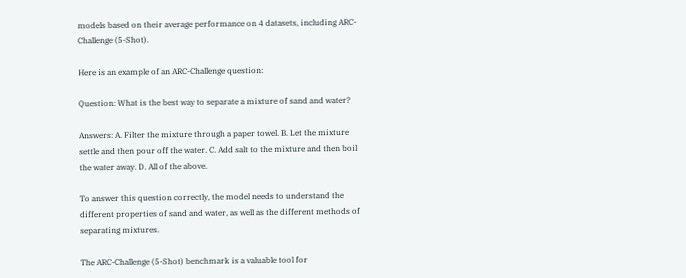models based on their average performance on 4 datasets, including ARC-Challenge (5-Shot).

Here is an example of an ARC-Challenge question:

Question: What is the best way to separate a mixture of sand and water?

Answers: A. Filter the mixture through a paper towel. B. Let the mixture settle and then pour off the water. C. Add salt to the mixture and then boil the water away. D. All of the above.

To answer this question correctly, the model needs to understand the different properties of sand and water, as well as the different methods of separating mixtures.

The ARC-Challenge (5-Shot) benchmark is a valuable tool for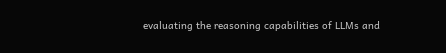evaluating the reasoning capabilities of LLMs and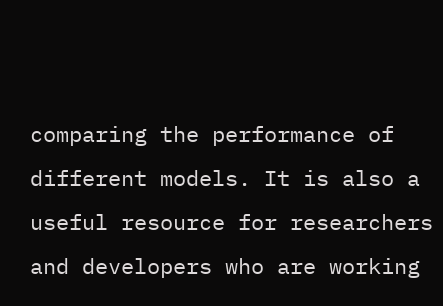comparing the performance of different models. It is also a useful resource for researchers and developers who are working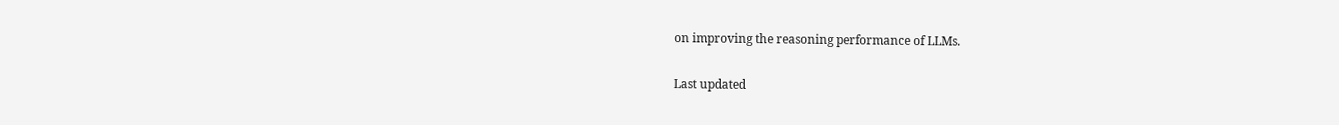on improving the reasoning performance of LLMs.

Last updated